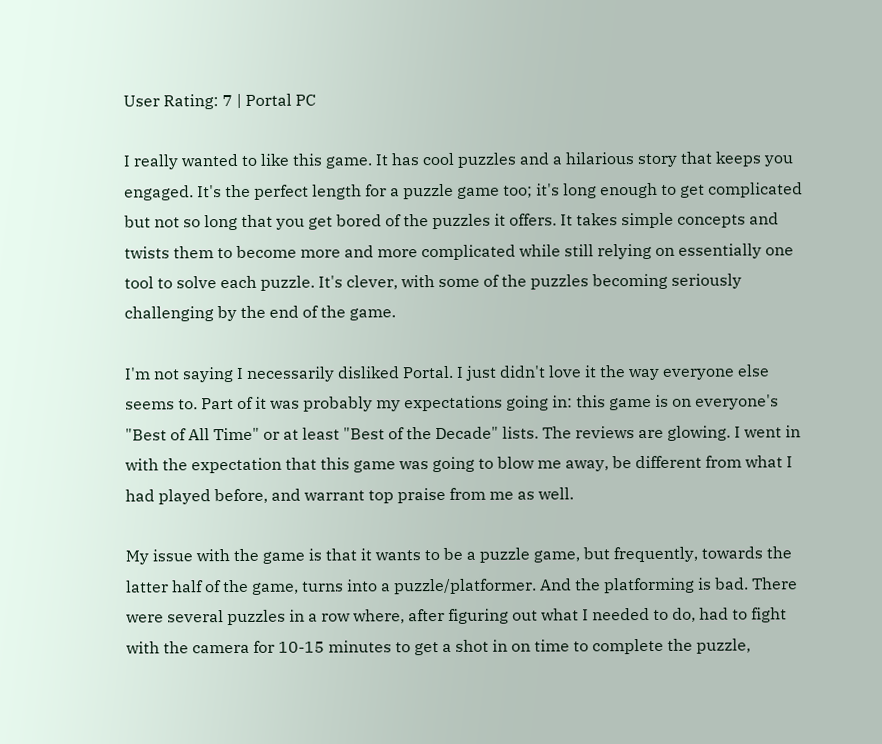User Rating: 7 | Portal PC

I really wanted to like this game. It has cool puzzles and a hilarious story that keeps you engaged. It's the perfect length for a puzzle game too; it's long enough to get complicated but not so long that you get bored of the puzzles it offers. It takes simple concepts and twists them to become more and more complicated while still relying on essentially one tool to solve each puzzle. It's clever, with some of the puzzles becoming seriously challenging by the end of the game.

I'm not saying I necessarily disliked Portal. I just didn't love it the way everyone else seems to. Part of it was probably my expectations going in: this game is on everyone's "Best of All Time" or at least "Best of the Decade" lists. The reviews are glowing. I went in with the expectation that this game was going to blow me away, be different from what I had played before, and warrant top praise from me as well.

My issue with the game is that it wants to be a puzzle game, but frequently, towards the latter half of the game, turns into a puzzle/platformer. And the platforming is bad. There were several puzzles in a row where, after figuring out what I needed to do, had to fight with the camera for 10-15 minutes to get a shot in on time to complete the puzzle,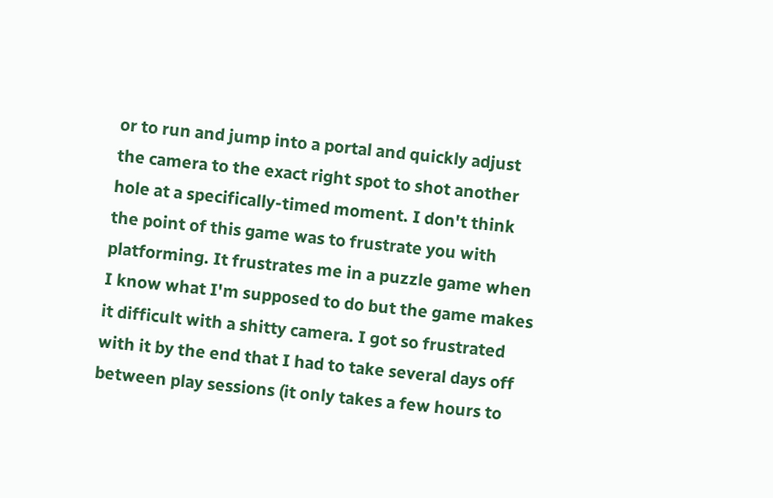or to run and jump into a portal and quickly adjust the camera to the exact right spot to shot another hole at a specifically-timed moment. I don't think the point of this game was to frustrate you with platforming. It frustrates me in a puzzle game when I know what I'm supposed to do but the game makes it difficult with a shitty camera. I got so frustrated with it by the end that I had to take several days off between play sessions (it only takes a few hours to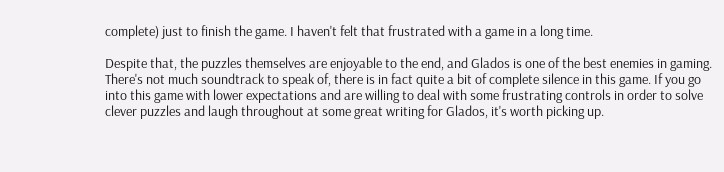complete) just to finish the game. I haven't felt that frustrated with a game in a long time.

Despite that, the puzzles themselves are enjoyable to the end, and Glados is one of the best enemies in gaming. There's not much soundtrack to speak of, there is in fact quite a bit of complete silence in this game. If you go into this game with lower expectations and are willing to deal with some frustrating controls in order to solve clever puzzles and laugh throughout at some great writing for Glados, it's worth picking up.